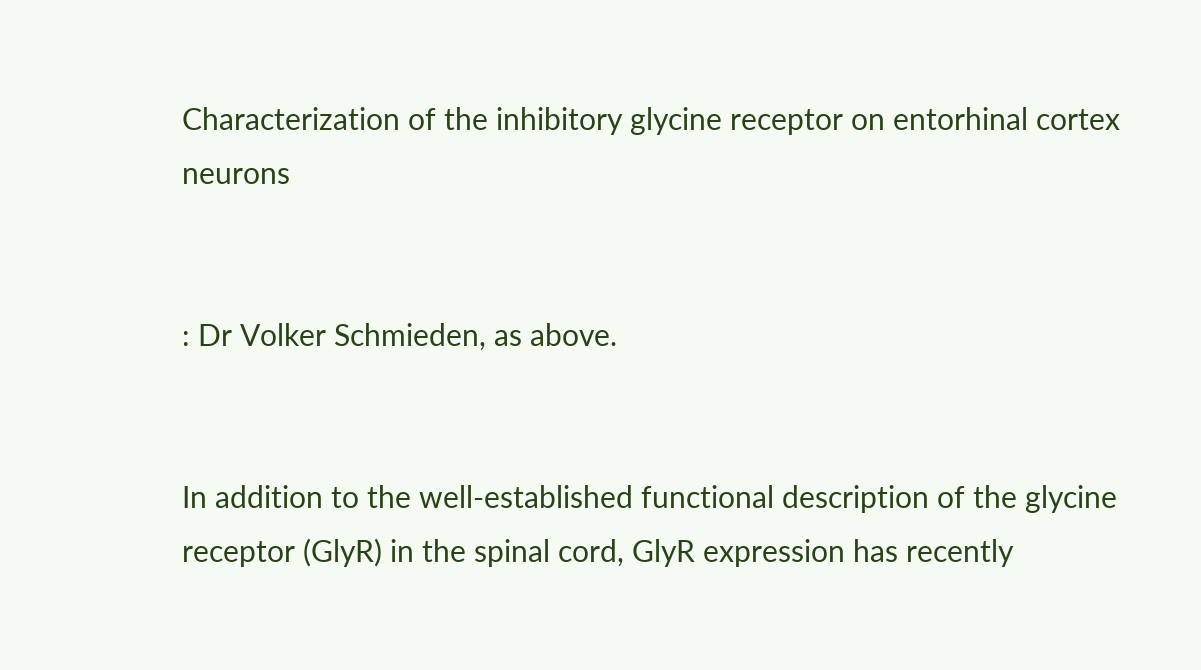Characterization of the inhibitory glycine receptor on entorhinal cortex neurons


: Dr Volker Schmieden, as above.


In addition to the well-established functional description of the glycine receptor (GlyR) in the spinal cord, GlyR expression has recently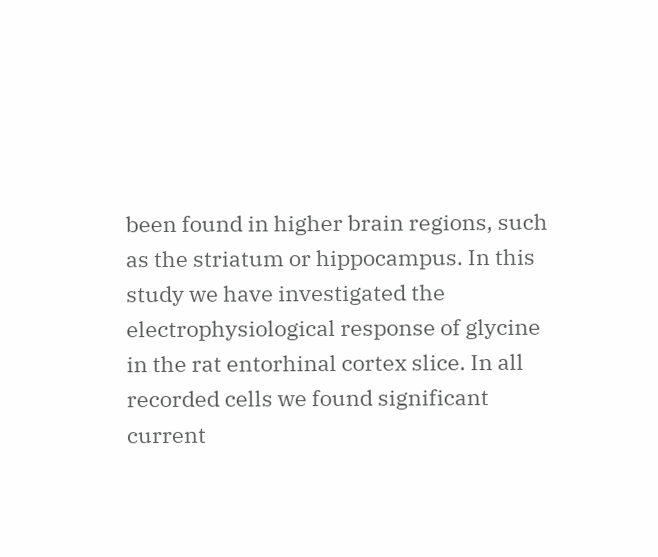been found in higher brain regions, such as the striatum or hippocampus. In this study we have investigated the electrophysiological response of glycine in the rat entorhinal cortex slice. In all recorded cells we found significant current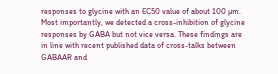responses to glycine with an EC50 value of about 100 µm. Most importantly, we detected a cross-inhibition of glycine responses by GABA but not vice versa. These findings are in line with recent published data of cross-talks between GABAAR and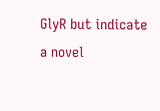GlyR but indicate a novel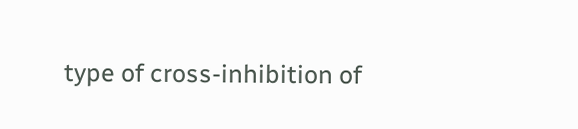type of cross-inhibition of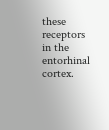these receptors in the entorhinal cortex.